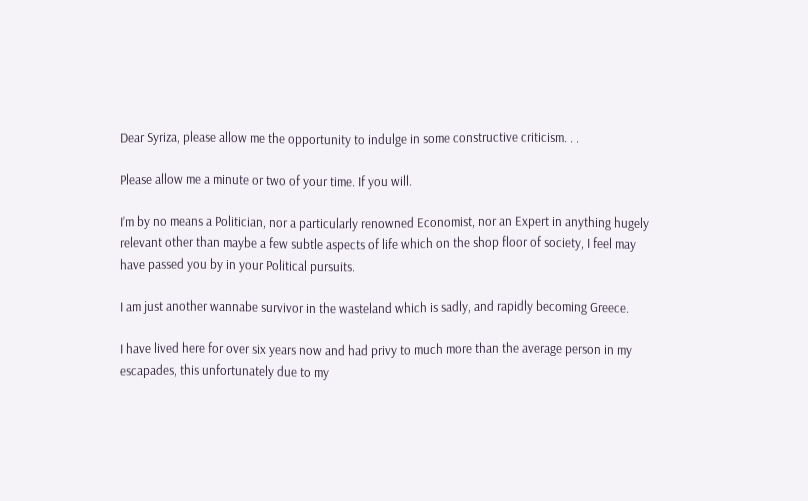Dear Syriza, please allow me the opportunity to indulge in some constructive criticism. . .

Please allow me a minute or two of your time. If you will.

I’m by no means a Politician, nor a particularly renowned Economist, nor an Expert in anything hugely relevant other than maybe a few subtle aspects of life which on the shop floor of society, I feel may have passed you by in your Political pursuits.

I am just another wannabe survivor in the wasteland which is sadly, and rapidly becoming Greece.

I have lived here for over six years now and had privy to much more than the average person in my escapades, this unfortunately due to my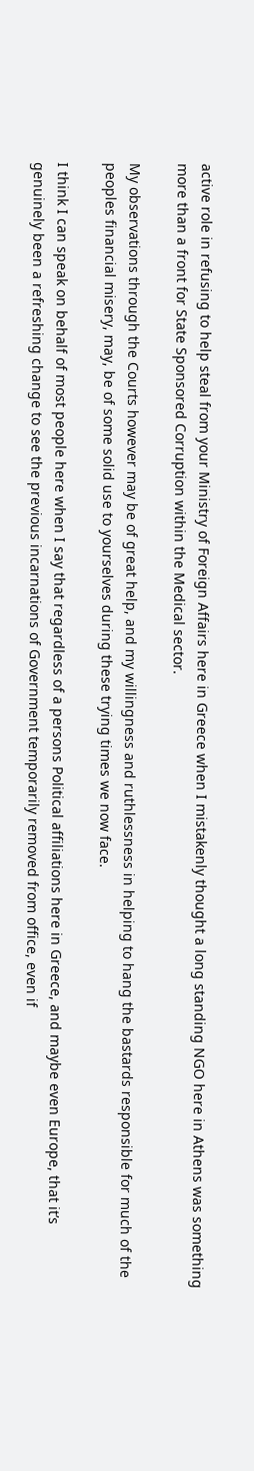active role in refusing to help steal from your Ministry of Foreign Affairs here in Greece when I mistakenly thought a long standing NGO here in Athens was something more than a front for State Sponsored Corruption within the Medical sector.

My observations through the Courts however may be of great help, and my willingness and ruthlessness in helping to hang the bastards responsible for much of the peoples financial misery, may, be of some solid use to yourselves during these trying times we now face.

I think I can speak on behalf of most people here when I say that regardless of a persons Political affiliations here in Greece, and maybe even Europe, that it’s genuinely been a refreshing change to see the previous incarnations of Government temporarily removed from office, even if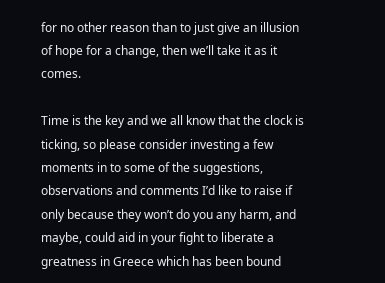for no other reason than to just give an illusion of hope for a change, then we’ll take it as it comes.

Time is the key and we all know that the clock is ticking, so please consider investing a few moments in to some of the suggestions, observations and comments I’d like to raise if only because they won’t do you any harm, and maybe, could aid in your fight to liberate a greatness in Greece which has been bound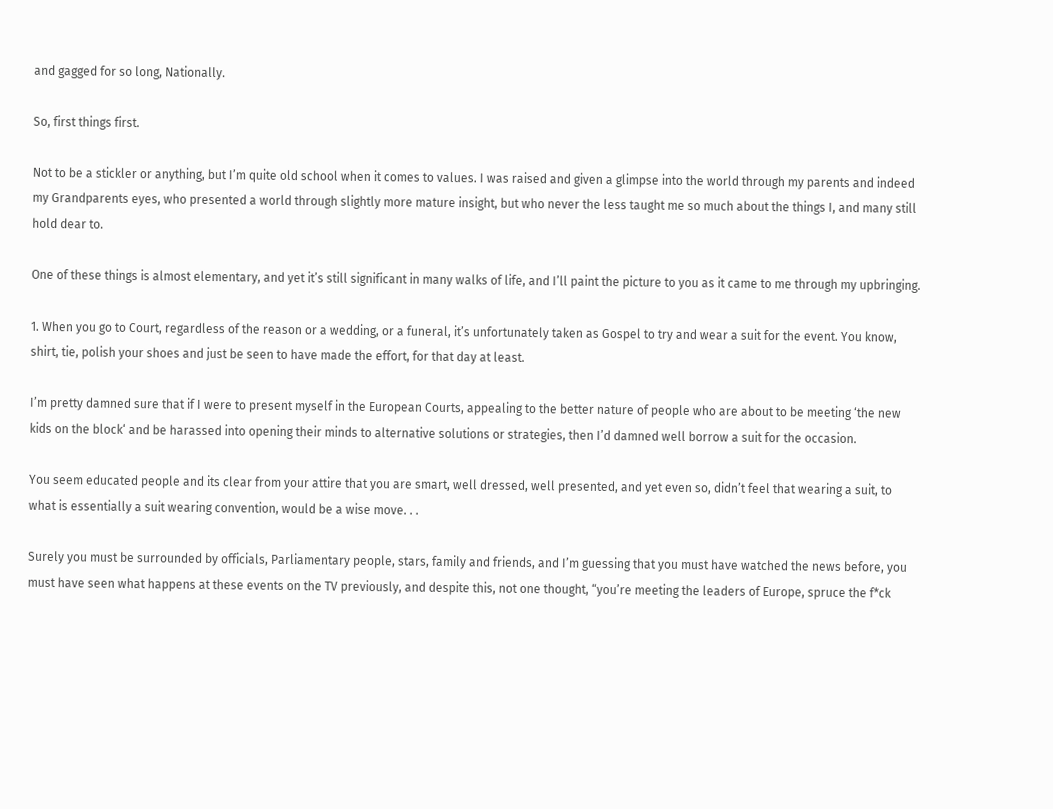and gagged for so long, Nationally.

So, first things first.

Not to be a stickler or anything, but I’m quite old school when it comes to values. I was raised and given a glimpse into the world through my parents and indeed my Grandparents eyes, who presented a world through slightly more mature insight, but who never the less taught me so much about the things I, and many still hold dear to.

One of these things is almost elementary, and yet it’s still significant in many walks of life, and I’ll paint the picture to you as it came to me through my upbringing.

1. When you go to Court, regardless of the reason or a wedding, or a funeral, it’s unfortunately taken as Gospel to try and wear a suit for the event. You know, shirt, tie, polish your shoes and just be seen to have made the effort, for that day at least.

I’m pretty damned sure that if I were to present myself in the European Courts, appealing to the better nature of people who are about to be meeting ‘the new kids on the block‘ and be harassed into opening their minds to alternative solutions or strategies, then I’d damned well borrow a suit for the occasion.

You seem educated people and its clear from your attire that you are smart, well dressed, well presented, and yet even so, didn’t feel that wearing a suit, to what is essentially a suit wearing convention, would be a wise move. . .

Surely you must be surrounded by officials, Parliamentary people, stars, family and friends, and I’m guessing that you must have watched the news before, you must have seen what happens at these events on the TV previously, and despite this, not one thought, “you’re meeting the leaders of Europe, spruce the f*ck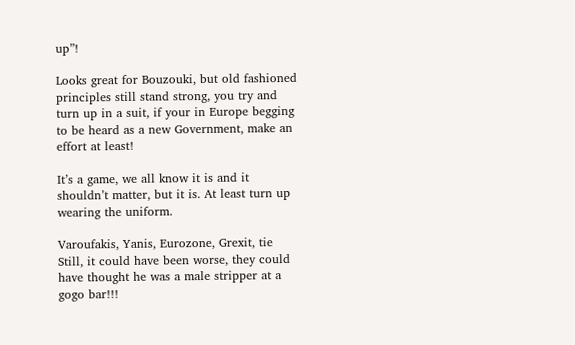up”!

Looks great for Bouzouki, but old fashioned principles still stand strong, you try and turn up in a suit, if your in Europe begging to be heard as a new Government, make an effort at least!

It’s a game, we all know it is and it shouldn’t matter, but it is. At least turn up wearing the uniform.

Varoufakis, Yanis, Eurozone, Grexit, tie
Still, it could have been worse, they could have thought he was a male stripper at a gogo bar!!!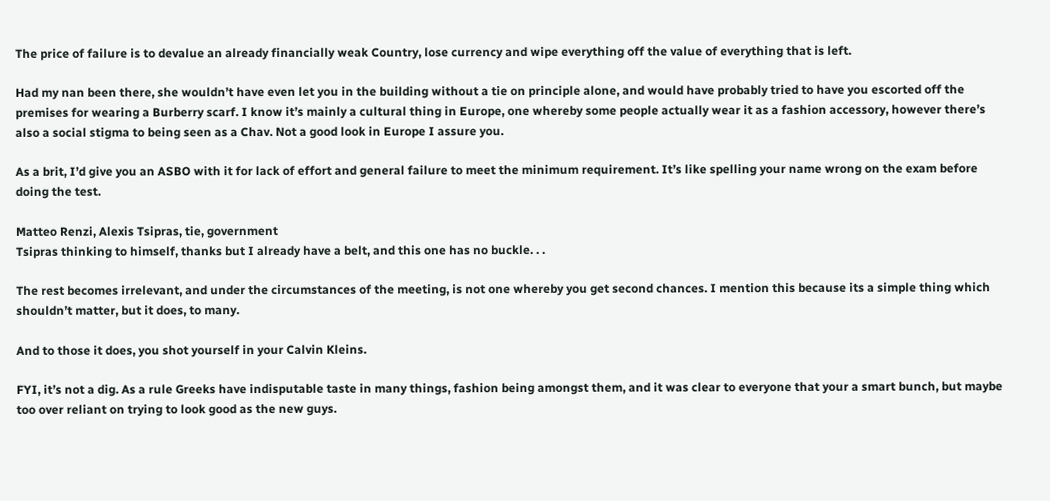The price of failure is to devalue an already financially weak Country, lose currency and wipe everything off the value of everything that is left.

Had my nan been there, she wouldn’t have even let you in the building without a tie on principle alone, and would have probably tried to have you escorted off the premises for wearing a Burberry scarf. I know it’s mainly a cultural thing in Europe, one whereby some people actually wear it as a fashion accessory, however there’s also a social stigma to being seen as a Chav. Not a good look in Europe I assure you.

As a brit, I’d give you an ASBO with it for lack of effort and general failure to meet the minimum requirement. It’s like spelling your name wrong on the exam before doing the test.

Matteo Renzi, Alexis Tsipras, tie, government
Tsipras thinking to himself, thanks but I already have a belt, and this one has no buckle. . .

The rest becomes irrelevant, and under the circumstances of the meeting, is not one whereby you get second chances. I mention this because its a simple thing which shouldn’t matter, but it does, to many.

And to those it does, you shot yourself in your Calvin Kleins.

FYI, it’s not a dig. As a rule Greeks have indisputable taste in many things, fashion being amongst them, and it was clear to everyone that your a smart bunch, but maybe too over reliant on trying to look good as the new guys.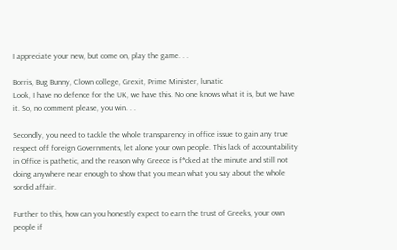I appreciate your new, but come on, play the game. . .

Borris, Bug Bunny, Clown college, Grexit, Prime Minister, lunatic
Look, I have no defence for the UK, we have this. No one knows what it is, but we have it. So, no comment please, you win. . .

Secondly, you need to tackle the whole transparency in office issue to gain any true respect off foreign Governments, let alone your own people. This lack of accountability in Office is pathetic, and the reason why Greece is f*cked at the minute and still not doing anywhere near enough to show that you mean what you say about the whole sordid affair.

Further to this, how can you honestly expect to earn the trust of Greeks, your own people if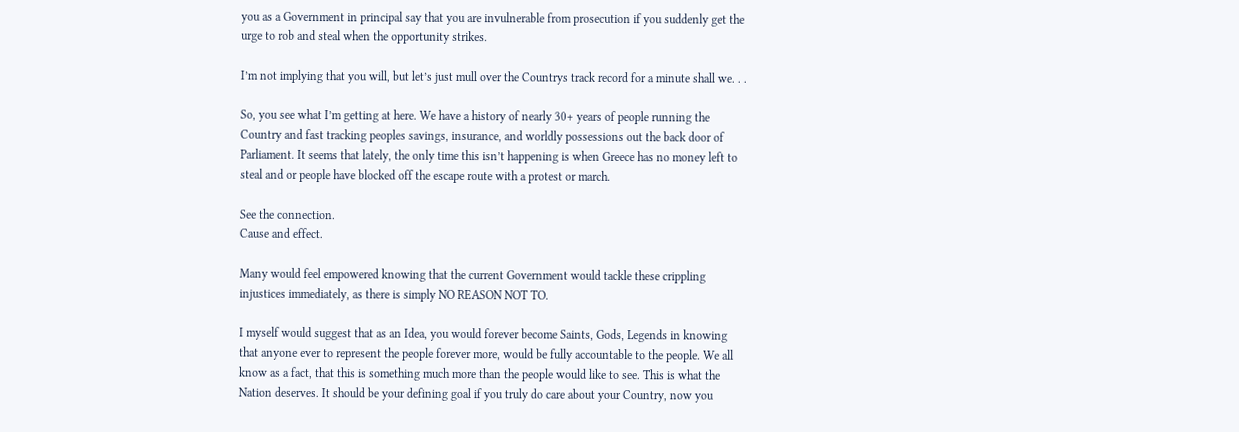you as a Government in principal say that you are invulnerable from prosecution if you suddenly get the urge to rob and steal when the opportunity strikes.

I’m not implying that you will, but let’s just mull over the Countrys track record for a minute shall we. . .

So, you see what I’m getting at here. We have a history of nearly 30+ years of people running the Country and fast tracking peoples savings, insurance, and worldly possessions out the back door of Parliament. It seems that lately, the only time this isn’t happening is when Greece has no money left to steal and or people have blocked off the escape route with a protest or march.

See the connection.
Cause and effect.

Many would feel empowered knowing that the current Government would tackle these crippling injustices immediately, as there is simply NO REASON NOT TO.

I myself would suggest that as an Idea, you would forever become Saints, Gods, Legends in knowing that anyone ever to represent the people forever more, would be fully accountable to the people. We all know as a fact, that this is something much more than the people would like to see. This is what the Nation deserves. It should be your defining goal if you truly do care about your Country, now you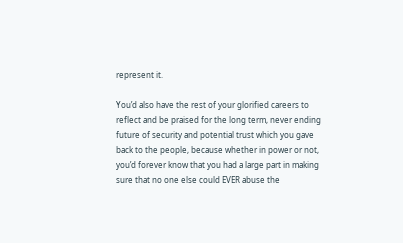represent it.

You’d also have the rest of your glorified careers to reflect and be praised for the long term, never ending future of security and potential trust which you gave back to the people, because whether in power or not, you’d forever know that you had a large part in making sure that no one else could EVER abuse the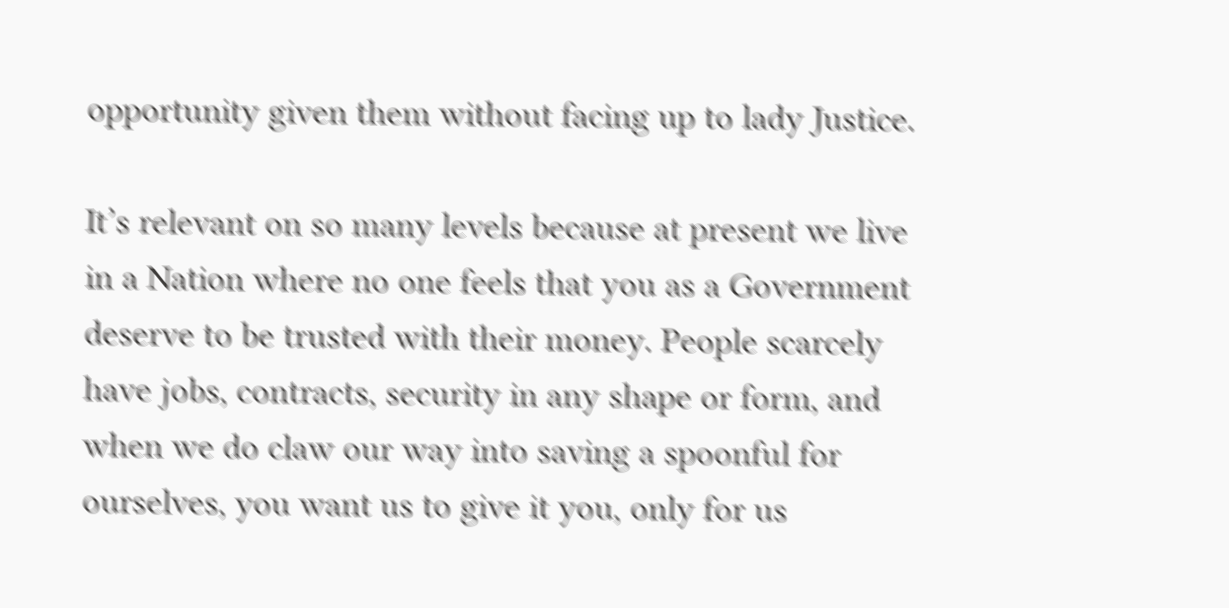opportunity given them without facing up to lady Justice.

It’s relevant on so many levels because at present we live in a Nation where no one feels that you as a Government deserve to be trusted with their money. People scarcely have jobs, contracts, security in any shape or form, and when we do claw our way into saving a spoonful for ourselves, you want us to give it you, only for us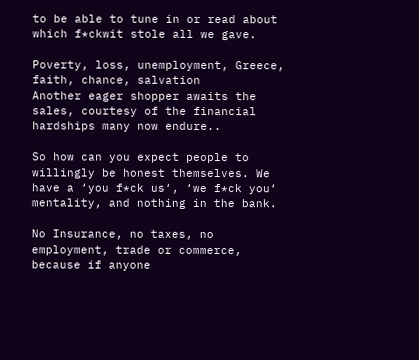to be able to tune in or read about which f*ckwit stole all we gave.

Poverty, loss, unemployment, Greece, faith, chance, salvation
Another eager shopper awaits the sales, courtesy of the financial hardships many now endure..

So how can you expect people to willingly be honest themselves. We have a ‘you f*ck us‘, ‘we f*ck you‘ mentality, and nothing in the bank.

No Insurance, no taxes, no employment, trade or commerce, because if anyone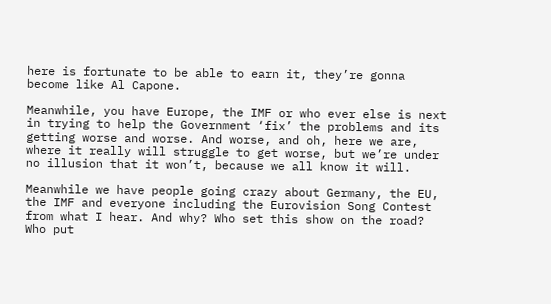here is fortunate to be able to earn it, they’re gonna become like Al Capone.

Meanwhile, you have Europe, the IMF or who ever else is next in trying to help the Government ‘fix’ the problems and its getting worse and worse. And worse, and oh, here we are, where it really will struggle to get worse, but we’re under no illusion that it won’t, because we all know it will.

Meanwhile we have people going crazy about Germany, the EU, the IMF and everyone including the Eurovision Song Contest from what I hear. And why? Who set this show on the road? Who put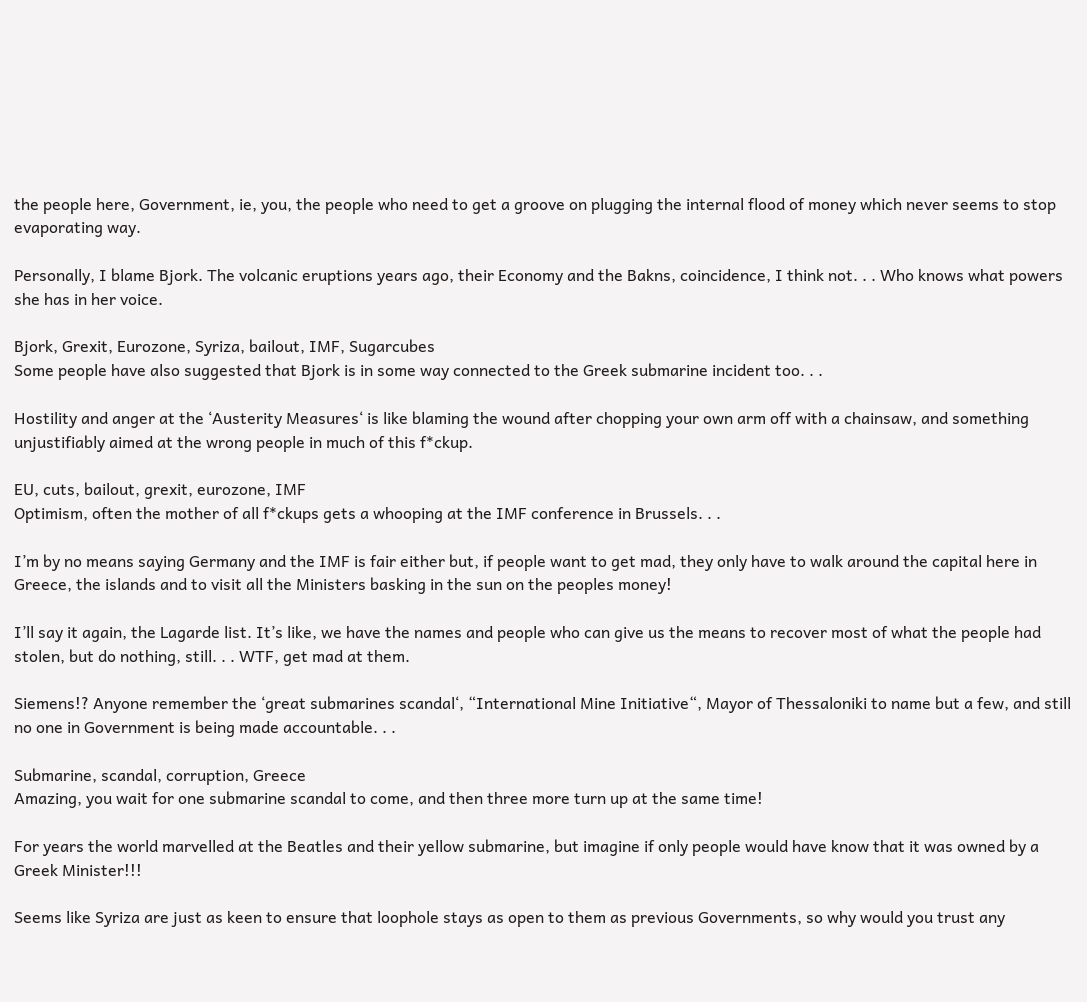the people here, Government, ie, you, the people who need to get a groove on plugging the internal flood of money which never seems to stop evaporating way.

Personally, I blame Bjork. The volcanic eruptions years ago, their Economy and the Bakns, coincidence, I think not. . . Who knows what powers she has in her voice.

Bjork, Grexit, Eurozone, Syriza, bailout, IMF, Sugarcubes
Some people have also suggested that Bjork is in some way connected to the Greek submarine incident too. . .

Hostility and anger at the ‘Austerity Measures‘ is like blaming the wound after chopping your own arm off with a chainsaw, and something unjustifiably aimed at the wrong people in much of this f*ckup.

EU, cuts, bailout, grexit, eurozone, IMF
Optimism, often the mother of all f*ckups gets a whooping at the IMF conference in Brussels. . .

I’m by no means saying Germany and the IMF is fair either but, if people want to get mad, they only have to walk around the capital here in Greece, the islands and to visit all the Ministers basking in the sun on the peoples money!

I’ll say it again, the Lagarde list. It’s like, we have the names and people who can give us the means to recover most of what the people had stolen, but do nothing, still. . . WTF, get mad at them.

Siemens!? Anyone remember the ‘great submarines scandal‘, “International Mine Initiative“, Mayor of Thessaloniki to name but a few, and still no one in Government is being made accountable. . .

Submarine, scandal, corruption, Greece
Amazing, you wait for one submarine scandal to come, and then three more turn up at the same time!

For years the world marvelled at the Beatles and their yellow submarine, but imagine if only people would have know that it was owned by a Greek Minister!!!

Seems like Syriza are just as keen to ensure that loophole stays as open to them as previous Governments, so why would you trust any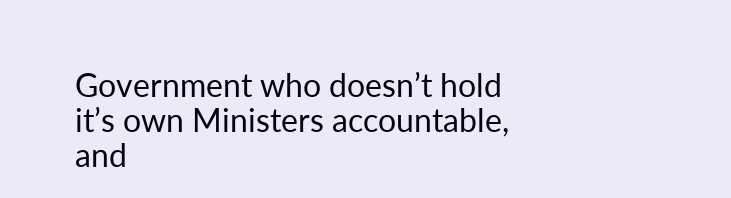Government who doesn’t hold it’s own Ministers accountable, and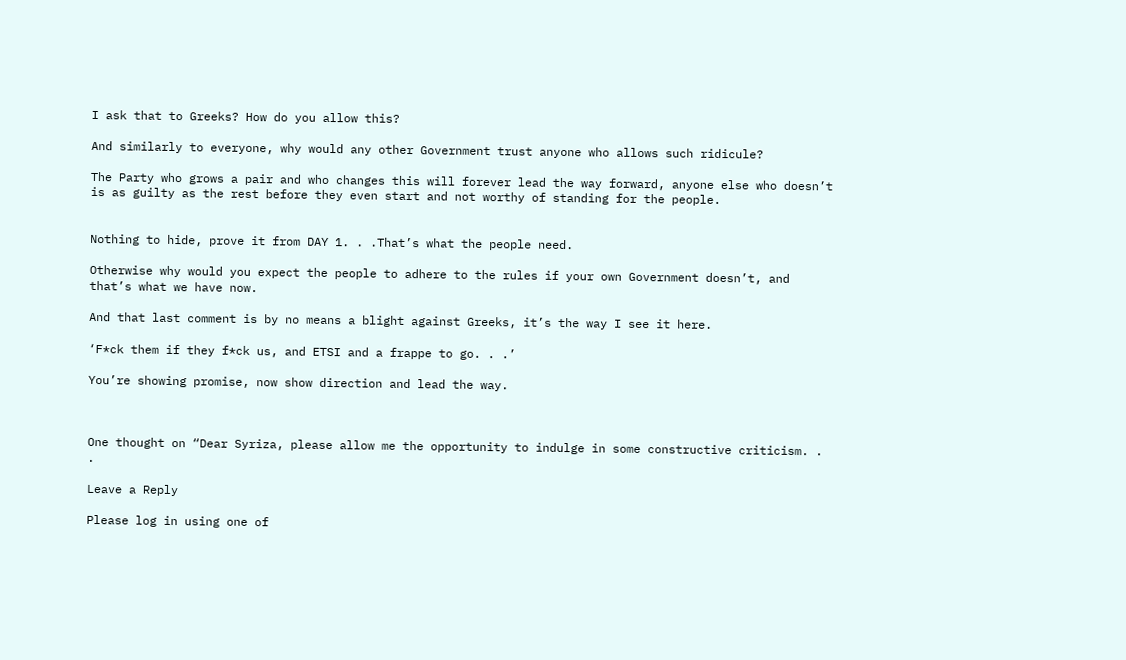I ask that to Greeks? How do you allow this?

And similarly to everyone, why would any other Government trust anyone who allows such ridicule?

The Party who grows a pair and who changes this will forever lead the way forward, anyone else who doesn’t is as guilty as the rest before they even start and not worthy of standing for the people.


Nothing to hide, prove it from DAY 1. . .That’s what the people need.

Otherwise why would you expect the people to adhere to the rules if your own Government doesn’t, and that’s what we have now.

And that last comment is by no means a blight against Greeks, it’s the way I see it here.

‘F*ck them if they f*ck us, and ETSI and a frappe to go. . .’

You’re showing promise, now show direction and lead the way.



One thought on “Dear Syriza, please allow me the opportunity to indulge in some constructive criticism. . .

Leave a Reply

Please log in using one of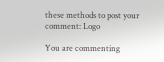these methods to post your comment: Logo

You are commenting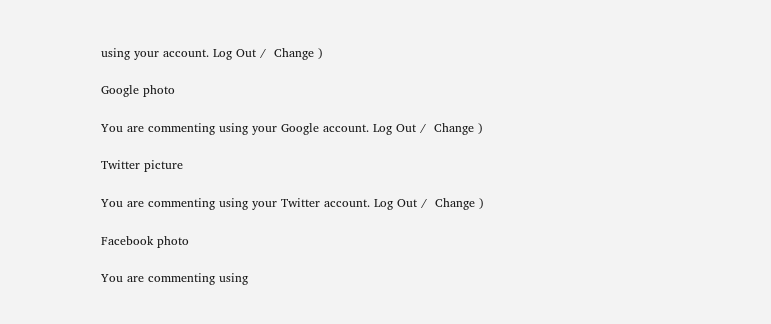using your account. Log Out /  Change )

Google photo

You are commenting using your Google account. Log Out /  Change )

Twitter picture

You are commenting using your Twitter account. Log Out /  Change )

Facebook photo

You are commenting using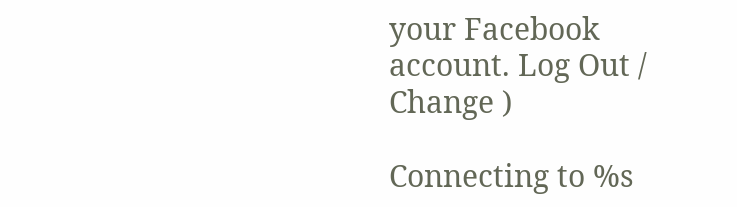your Facebook account. Log Out /  Change )

Connecting to %s